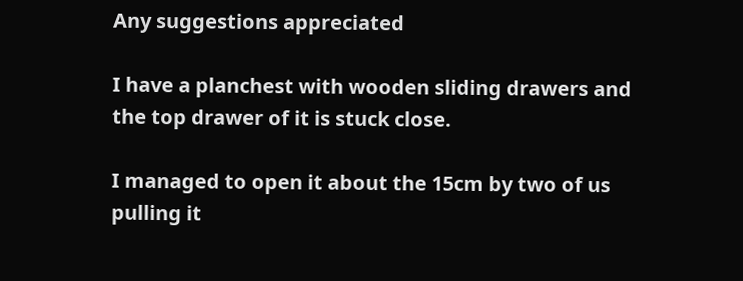Any suggestions appreciated

I have a planchest with wooden sliding drawers and the top drawer of it is stuck close.

I managed to open it about the 15cm by two of us pulling it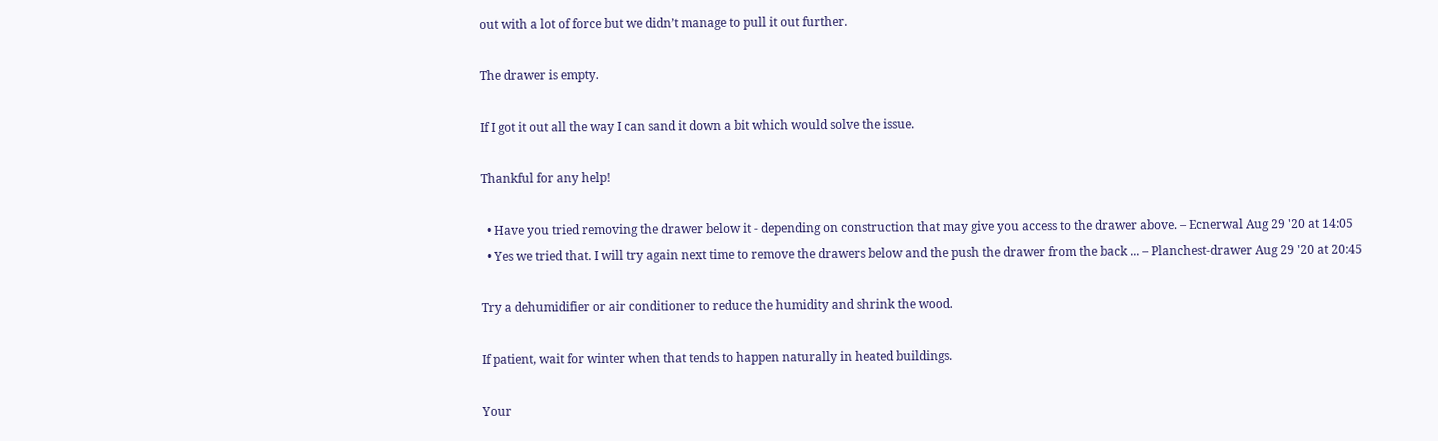out with a lot of force but we didn’t manage to pull it out further.

The drawer is empty.

If I got it out all the way I can sand it down a bit which would solve the issue.

Thankful for any help!

  • Have you tried removing the drawer below it - depending on construction that may give you access to the drawer above. – Ecnerwal Aug 29 '20 at 14:05
  • Yes we tried that. I will try again next time to remove the drawers below and the push the drawer from the back ... – Planchest-drawer Aug 29 '20 at 20:45

Try a dehumidifier or air conditioner to reduce the humidity and shrink the wood.

If patient, wait for winter when that tends to happen naturally in heated buildings.

Your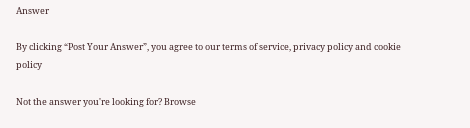Answer

By clicking “Post Your Answer”, you agree to our terms of service, privacy policy and cookie policy

Not the answer you're looking for? Browse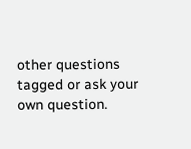other questions tagged or ask your own question.